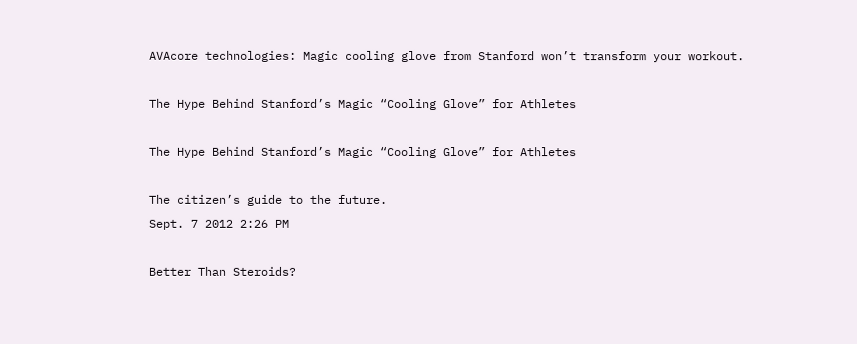AVAcore technologies: Magic cooling glove from Stanford won’t transform your workout.

The Hype Behind Stanford’s Magic “Cooling Glove” for Athletes

The Hype Behind Stanford’s Magic “Cooling Glove” for Athletes

The citizen’s guide to the future.
Sept. 7 2012 2:26 PM

Better Than Steroids?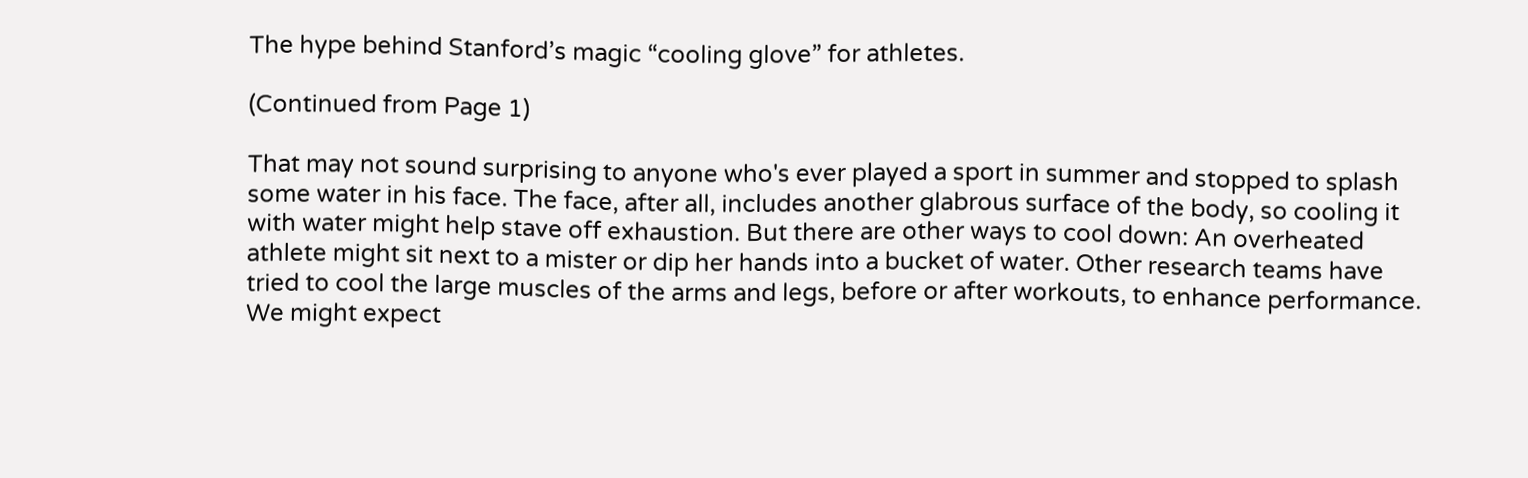The hype behind Stanford’s magic “cooling glove” for athletes.

(Continued from Page 1)

That may not sound surprising to anyone who's ever played a sport in summer and stopped to splash some water in his face. The face, after all, includes another glabrous surface of the body, so cooling it with water might help stave off exhaustion. But there are other ways to cool down: An overheated athlete might sit next to a mister or dip her hands into a bucket of water. Other research teams have tried to cool the large muscles of the arms and legs, before or after workouts, to enhance performance. We might expect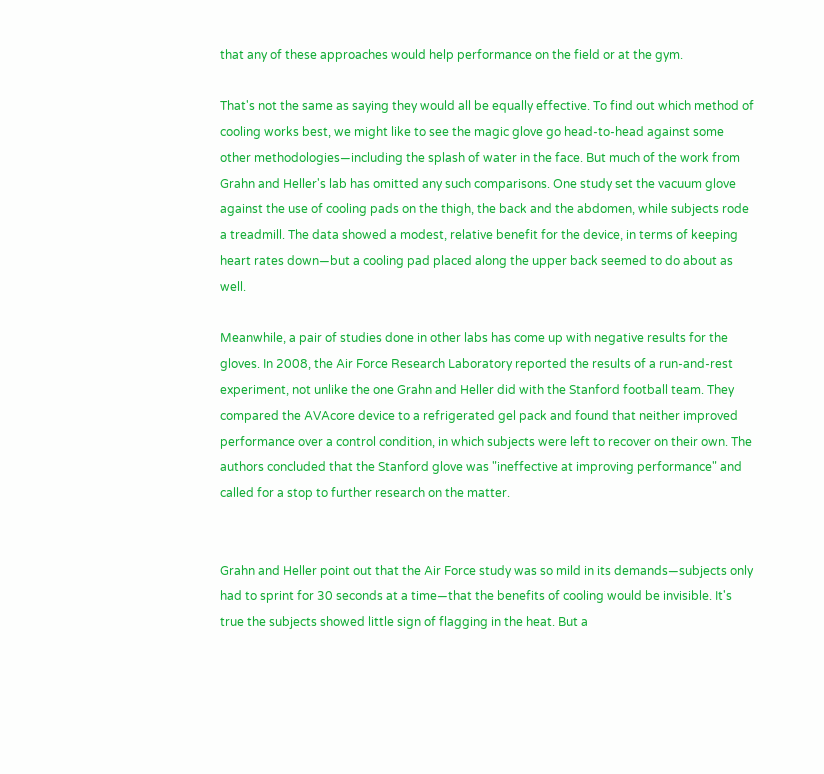that any of these approaches would help performance on the field or at the gym.

That's not the same as saying they would all be equally effective. To find out which method of cooling works best, we might like to see the magic glove go head-to-head against some other methodologies—including the splash of water in the face. But much of the work from Grahn and Heller's lab has omitted any such comparisons. One study set the vacuum glove against the use of cooling pads on the thigh, the back and the abdomen, while subjects rode a treadmill. The data showed a modest, relative benefit for the device, in terms of keeping heart rates down—but a cooling pad placed along the upper back seemed to do about as well.

Meanwhile, a pair of studies done in other labs has come up with negative results for the gloves. In 2008, the Air Force Research Laboratory reported the results of a run-and-rest experiment, not unlike the one Grahn and Heller did with the Stanford football team. They compared the AVAcore device to a refrigerated gel pack and found that neither improved performance over a control condition, in which subjects were left to recover on their own. The authors concluded that the Stanford glove was "ineffective at improving performance" and called for a stop to further research on the matter.


Grahn and Heller point out that the Air Force study was so mild in its demands—subjects only had to sprint for 30 seconds at a time—that the benefits of cooling would be invisible. It's true the subjects showed little sign of flagging in the heat. But a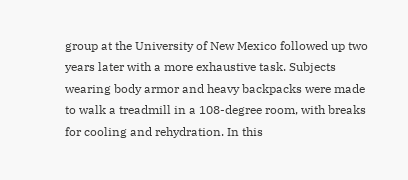group at the University of New Mexico followed up two years later with a more exhaustive task. Subjects wearing body armor and heavy backpacks were made to walk a treadmill in a 108-degree room, with breaks for cooling and rehydration. In this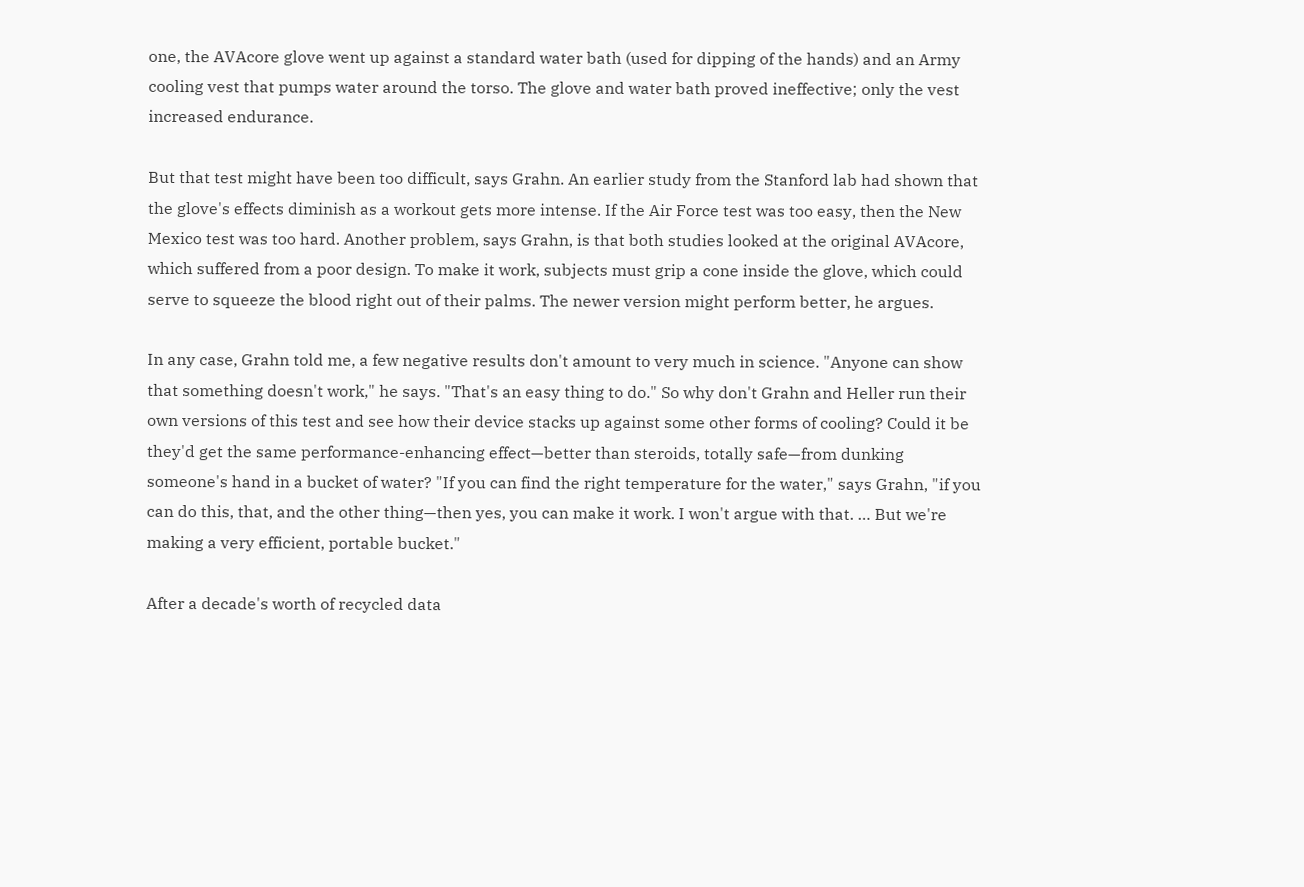one, the AVAcore glove went up against a standard water bath (used for dipping of the hands) and an Army cooling vest that pumps water around the torso. The glove and water bath proved ineffective; only the vest increased endurance.

But that test might have been too difficult, says Grahn. An earlier study from the Stanford lab had shown that the glove's effects diminish as a workout gets more intense. If the Air Force test was too easy, then the New Mexico test was too hard. Another problem, says Grahn, is that both studies looked at the original AVAcore, which suffered from a poor design. To make it work, subjects must grip a cone inside the glove, which could serve to squeeze the blood right out of their palms. The newer version might perform better, he argues.

In any case, Grahn told me, a few negative results don't amount to very much in science. "Anyone can show that something doesn't work," he says. "That's an easy thing to do." So why don't Grahn and Heller run their own versions of this test and see how their device stacks up against some other forms of cooling? Could it be they'd get the same performance-enhancing effect—better than steroids, totally safe—from dunking someone's hand in a bucket of water? "If you can find the right temperature for the water," says Grahn, "if you can do this, that, and the other thing—then yes, you can make it work. I won't argue with that. … But we're making a very efficient, portable bucket."

After a decade's worth of recycled data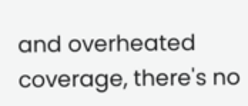and overheated coverage, there's no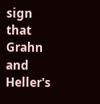sign that Grahn and Heller's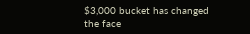$3,000 bucket has changed the face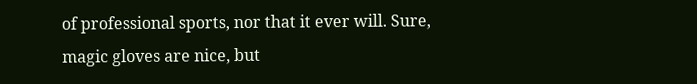of professional sports, nor that it ever will. Sure, magic gloves are nice, but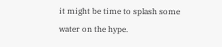it might be time to splash some water on the hype.